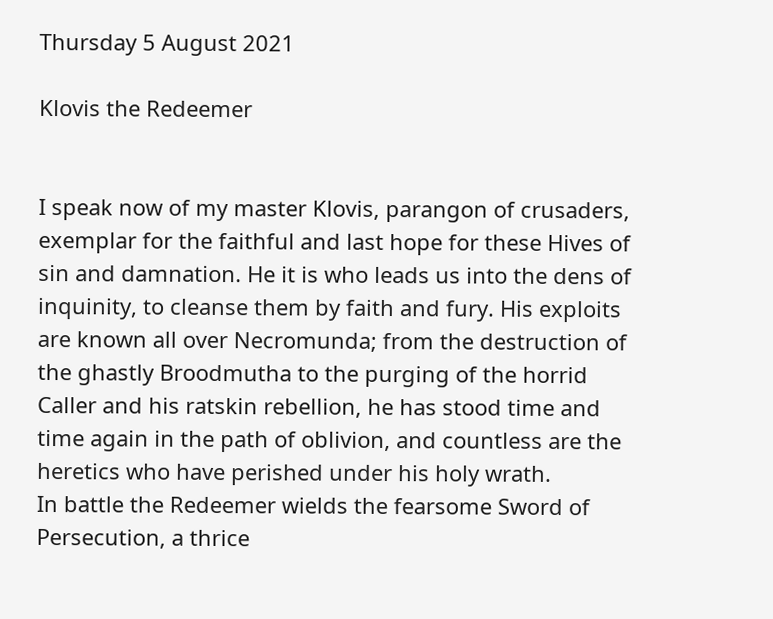Thursday 5 August 2021

Klovis the Redeemer


I speak now of my master Klovis, parangon of crusaders, exemplar for the faithful and last hope for these Hives of sin and damnation. He it is who leads us into the dens of inquinity, to cleanse them by faith and fury. His exploits are known all over Necromunda; from the destruction of the ghastly Broodmutha to the purging of the horrid Caller and his ratskin rebellion, he has stood time and time again in the path of oblivion, and countless are the heretics who have perished under his holy wrath.
In battle the Redeemer wields the fearsome Sword of Persecution, a thrice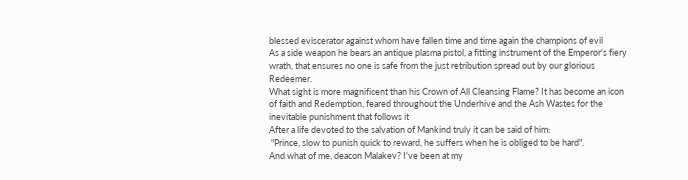blessed eviscerator against whom have fallen time and time again the champions of evil
As a side weapon he bears an antique plasma pistol, a fitting instrument of the Emperor's fiery wrath, that ensures no one is safe from the just retribution spread out by our glorious Redeemer.
What sight is more magnificent than his Crown of All Cleansing Flame? It has become an icon of faith and Redemption, feared throughout the Underhive and the Ash Wastes for the inevitable punishment that follows it
After a life devoted to the salvation of Mankind truly it can be said of him:
 "Prince, slow to punish quick to reward, he suffers when he is obliged to be hard".
And what of me, deacon Malakev? I've been at my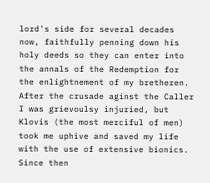lord's side for several decades now, faithfully penning down his holy deeds so they can enter into the annals of the Redemption for the enlightnement of my bretheren. After the crusade aginst the Caller I was grievoulsy injuried, but Klovis (the most merciful of men) took me uphive and saved my life with the use of extensive bionics.
Since then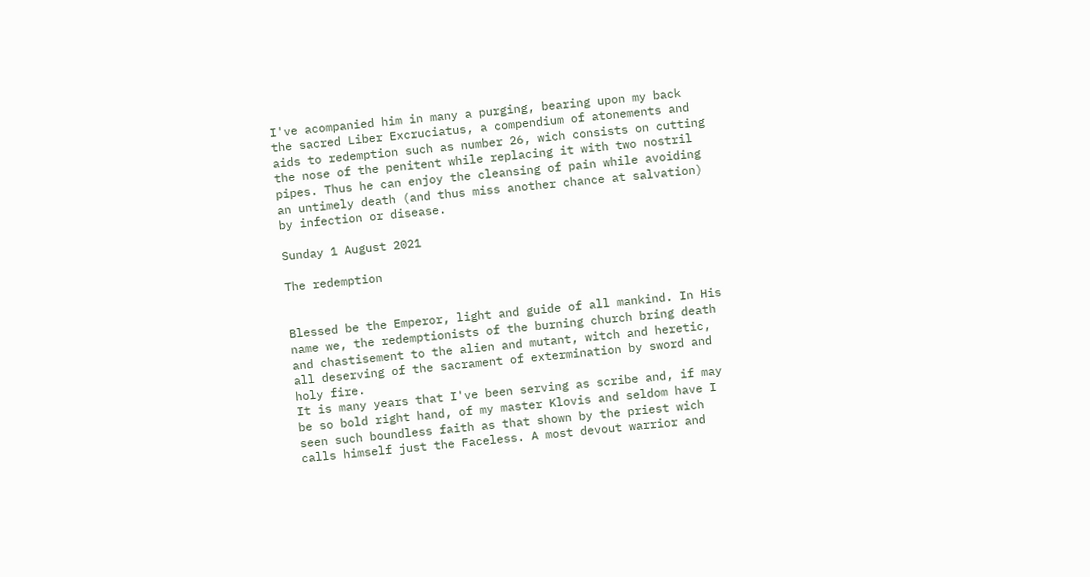I've acompanied him in many a purging, bearing upon my back the sacred Liber Excruciatus, a compendium of atonements and aids to redemption such as number 26, wich consists on cutting the nose of the penitent while replacing it with two nostril pipes. Thus he can enjoy the cleansing of pain while avoiding an untimely death (and thus miss another chance at salvation) by infection or disease.

Sunday 1 August 2021

The redemption


Blessed be the Emperor, light and guide of all mankind. In His name we, the redemptionists of the burning church bring death and chastisement to the alien and mutant, witch and heretic, all deserving of the sacrament of extermination by sword and holy fire.
It is many years that I've been serving as scribe and, if may be so bold right hand, of my master Klovis and seldom have I seen such boundless faith as that shown by the priest wich calls himself just the Faceless. A most devout warrior and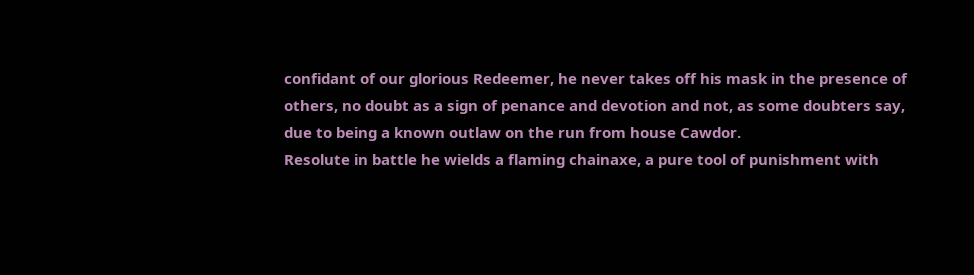confidant of our glorious Redeemer, he never takes off his mask in the presence of others, no doubt as a sign of penance and devotion and not, as some doubters say, due to being a known outlaw on the run from house Cawdor.
Resolute in battle he wields a flaming chainaxe, a pure tool of punishment with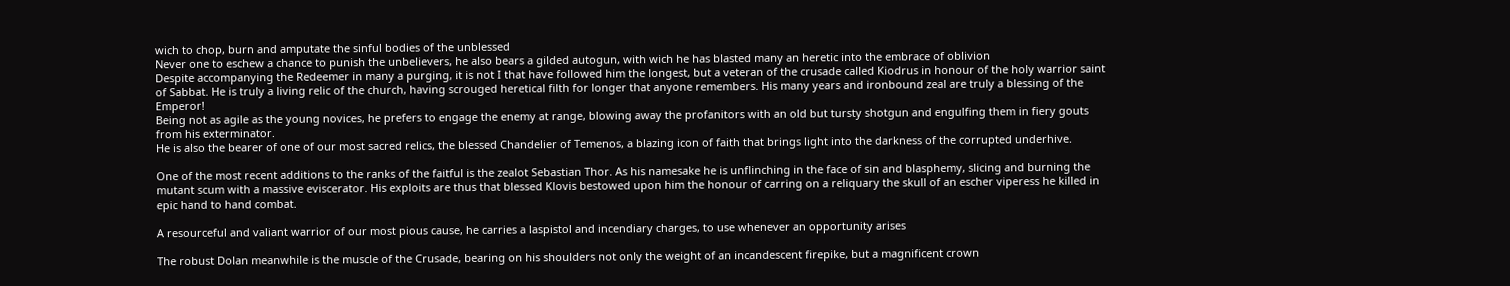wich to chop, burn and amputate the sinful bodies of the unblessed
Never one to eschew a chance to punish the unbelievers, he also bears a gilded autogun, with wich he has blasted many an heretic into the embrace of oblivion
Despite accompanying the Redeemer in many a purging, it is not I that have followed him the longest, but a veteran of the crusade called Kiodrus in honour of the holy warrior saint of Sabbat. He is truly a living relic of the church, having scrouged heretical filth for longer that anyone remembers. His many years and ironbound zeal are truly a blessing of the Emperor!
Being not as agile as the young novices, he prefers to engage the enemy at range, blowing away the profanitors with an old but tursty shotgun and engulfing them in fiery gouts from his exterminator.
He is also the bearer of one of our most sacred relics, the blessed Chandelier of Temenos, a blazing icon of faith that brings light into the darkness of the corrupted underhive.

One of the most recent additions to the ranks of the faitful is the zealot Sebastian Thor. As his namesake he is unflinching in the face of sin and blasphemy, slicing and burning the mutant scum with a massive eviscerator. His exploits are thus that blessed Klovis bestowed upon him the honour of carring on a reliquary the skull of an escher viperess he killed in epic hand to hand combat.

A resourceful and valiant warrior of our most pious cause, he carries a laspistol and incendiary charges, to use whenever an opportunity arises

The robust Dolan meanwhile is the muscle of the Crusade, bearing on his shoulders not only the weight of an incandescent firepike, but a magnificent crown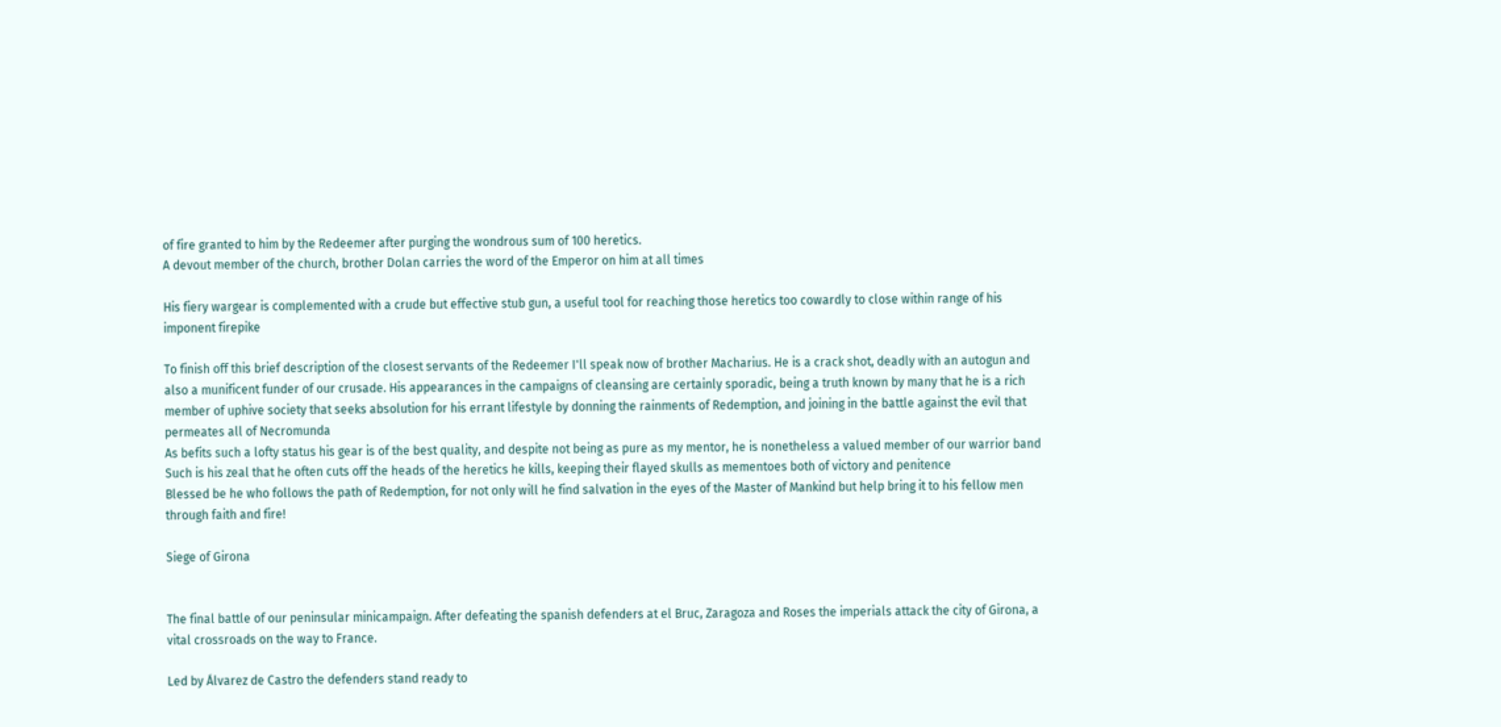of fire granted to him by the Redeemer after purging the wondrous sum of 100 heretics.
A devout member of the church, brother Dolan carries the word of the Emperor on him at all times

His fiery wargear is complemented with a crude but effective stub gun, a useful tool for reaching those heretics too cowardly to close within range of his imponent firepike

To finish off this brief description of the closest servants of the Redeemer I'll speak now of brother Macharius. He is a crack shot, deadly with an autogun and also a munificent funder of our crusade. His appearances in the campaigns of cleansing are certainly sporadic, being a truth known by many that he is a rich member of uphive society that seeks absolution for his errant lifestyle by donning the rainments of Redemption, and joining in the battle against the evil that permeates all of Necromunda
As befits such a lofty status his gear is of the best quality, and despite not being as pure as my mentor, he is nonetheless a valued member of our warrior band
Such is his zeal that he often cuts off the heads of the heretics he kills, keeping their flayed skulls as mementoes both of victory and penitence
Blessed be he who follows the path of Redemption, for not only will he find salvation in the eyes of the Master of Mankind but help bring it to his fellow men through faith and fire!

Siege of Girona


The final battle of our peninsular minicampaign. After defeating the spanish defenders at el Bruc, Zaragoza and Roses the imperials attack the city of Girona, a vital crossroads on the way to France.

Led by Álvarez de Castro the defenders stand ready to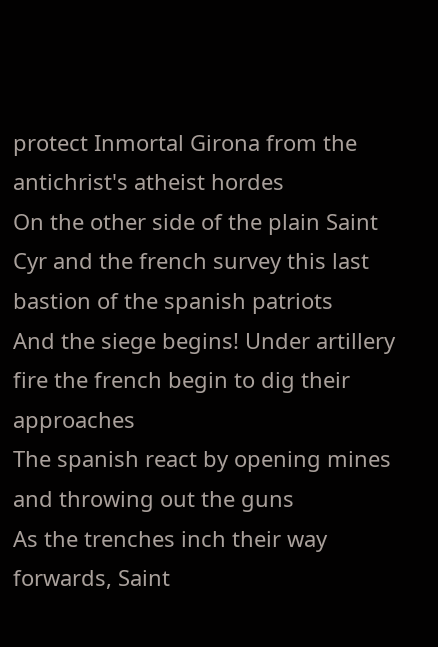protect Inmortal Girona from the antichrist's atheist hordes
On the other side of the plain Saint Cyr and the french survey this last bastion of the spanish patriots
And the siege begins! Under artillery fire the french begin to dig their approaches
The spanish react by opening mines and throwing out the guns
As the trenches inch their way forwards, Saint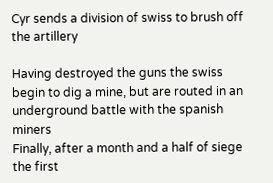Cyr sends a division of swiss to brush off the artillery

Having destroyed the guns the swiss begin to dig a mine, but are routed in an underground battle with the spanish miners
Finally, after a month and a half of siege the first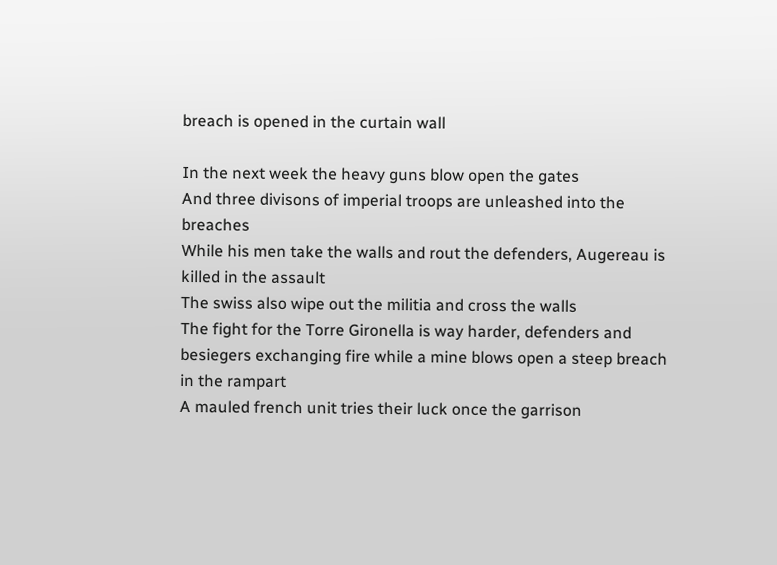breach is opened in the curtain wall

In the next week the heavy guns blow open the gates
And three divisons of imperial troops are unleashed into the breaches
While his men take the walls and rout the defenders, Augereau is killed in the assault
The swiss also wipe out the militia and cross the walls
The fight for the Torre Gironella is way harder, defenders and besiegers exchanging fire while a mine blows open a steep breach in the rampart
A mauled french unit tries their luck once the garrison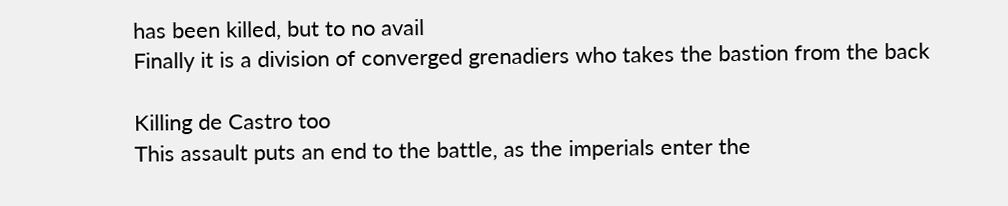has been killed, but to no avail
Finally it is a division of converged grenadiers who takes the bastion from the back

Killing de Castro too
This assault puts an end to the battle, as the imperials enter the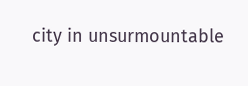city in unsurmountable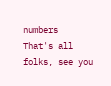numbers
That's all folks, see you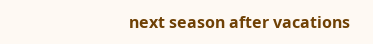next season after vacations